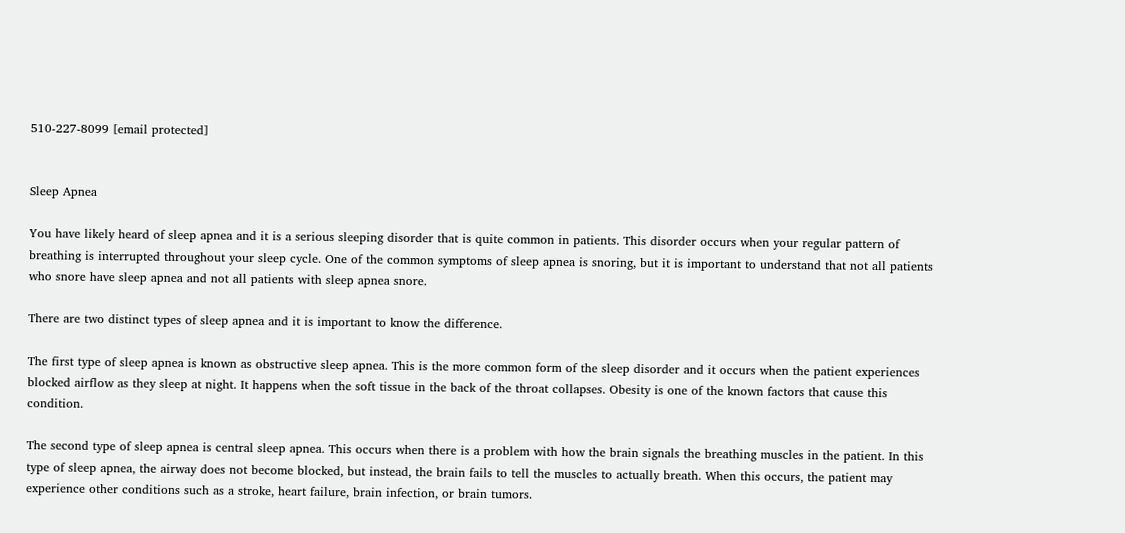510-227-8099 [email protected]


Sleep Apnea

You have likely heard of sleep apnea and it is a serious sleeping disorder that is quite common in patients. This disorder occurs when your regular pattern of breathing is interrupted throughout your sleep cycle. One of the common symptoms of sleep apnea is snoring, but it is important to understand that not all patients who snore have sleep apnea and not all patients with sleep apnea snore.

There are two distinct types of sleep apnea and it is important to know the difference.

The first type of sleep apnea is known as obstructive sleep apnea. This is the more common form of the sleep disorder and it occurs when the patient experiences blocked airflow as they sleep at night. It happens when the soft tissue in the back of the throat collapses. Obesity is one of the known factors that cause this condition.

The second type of sleep apnea is central sleep apnea. This occurs when there is a problem with how the brain signals the breathing muscles in the patient. In this type of sleep apnea, the airway does not become blocked, but instead, the brain fails to tell the muscles to actually breath. When this occurs, the patient may experience other conditions such as a stroke, heart failure, brain infection, or brain tumors.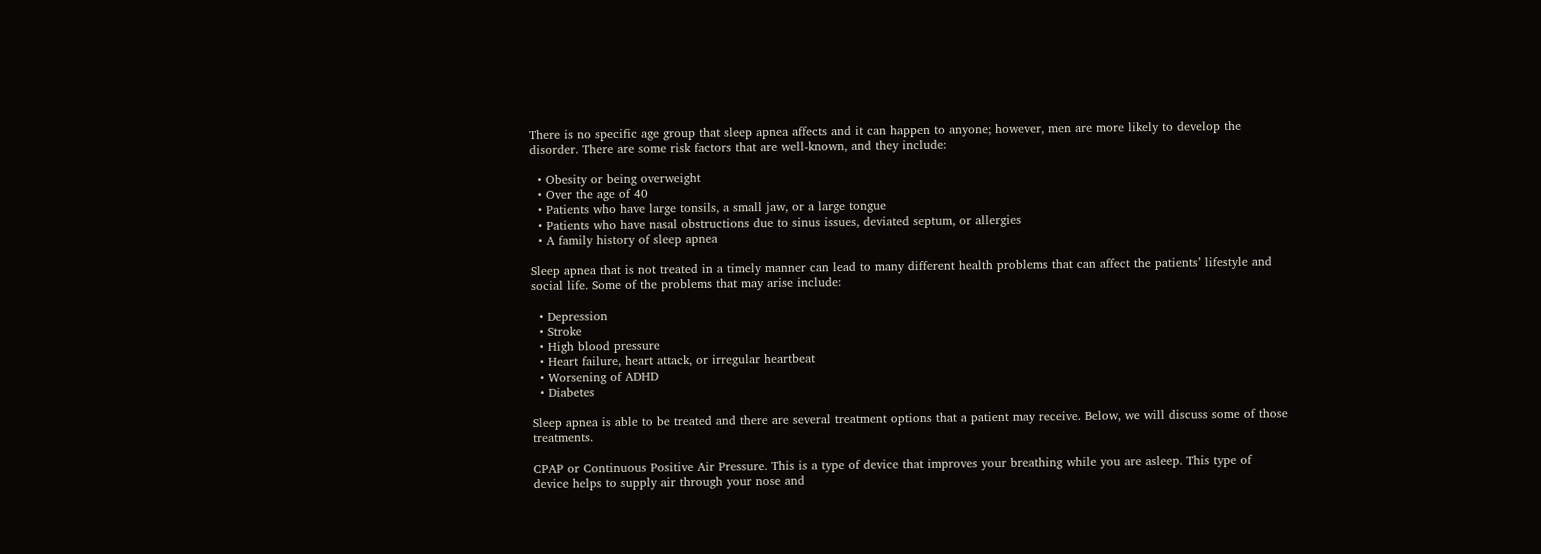There is no specific age group that sleep apnea affects and it can happen to anyone; however, men are more likely to develop the disorder. There are some risk factors that are well-known, and they include:

  • Obesity or being overweight
  • Over the age of 40
  • Patients who have large tonsils, a small jaw, or a large tongue
  • Patients who have nasal obstructions due to sinus issues, deviated septum, or allergies
  • A family history of sleep apnea

Sleep apnea that is not treated in a timely manner can lead to many different health problems that can affect the patients’ lifestyle and social life. Some of the problems that may arise include:

  • Depression
  • Stroke
  • High blood pressure
  • Heart failure, heart attack, or irregular heartbeat
  • Worsening of ADHD
  • Diabetes

Sleep apnea is able to be treated and there are several treatment options that a patient may receive. Below, we will discuss some of those treatments.

CPAP or Continuous Positive Air Pressure. This is a type of device that improves your breathing while you are asleep. This type of device helps to supply air through your nose and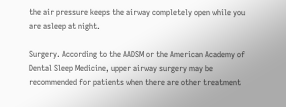the air pressure keeps the airway completely open while you are asleep at night.

Surgery. According to the AADSM or the American Academy of Dental Sleep Medicine, upper airway surgery may be recommended for patients when there are other treatment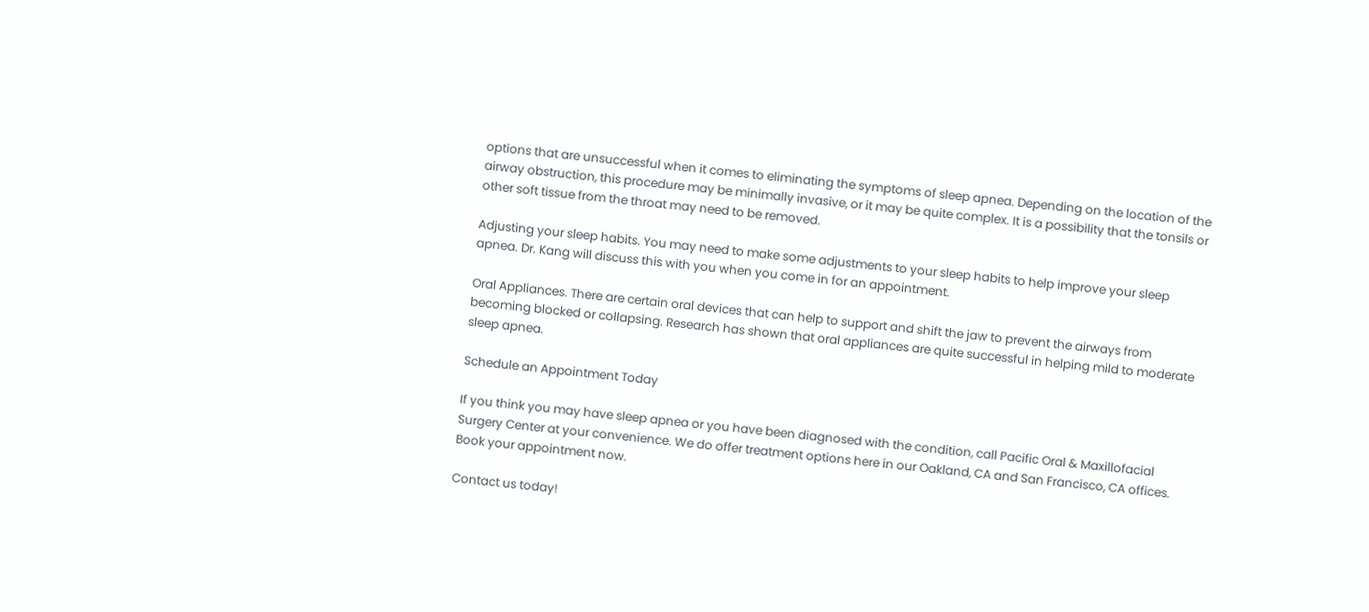options that are unsuccessful when it comes to eliminating the symptoms of sleep apnea. Depending on the location of the airway obstruction, this procedure may be minimally invasive, or it may be quite complex. It is a possibility that the tonsils or other soft tissue from the throat may need to be removed.

Adjusting your sleep habits. You may need to make some adjustments to your sleep habits to help improve your sleep apnea. Dr. Kang will discuss this with you when you come in for an appointment.

Oral Appliances. There are certain oral devices that can help to support and shift the jaw to prevent the airways from becoming blocked or collapsing. Research has shown that oral appliances are quite successful in helping mild to moderate sleep apnea.

Schedule an Appointment Today

If you think you may have sleep apnea or you have been diagnosed with the condition, call Pacific Oral & Maxillofacial Surgery Center at your convenience. We do offer treatment options here in our Oakland, CA and San Francisco, CA offices. Book your appointment now.

Contact us today!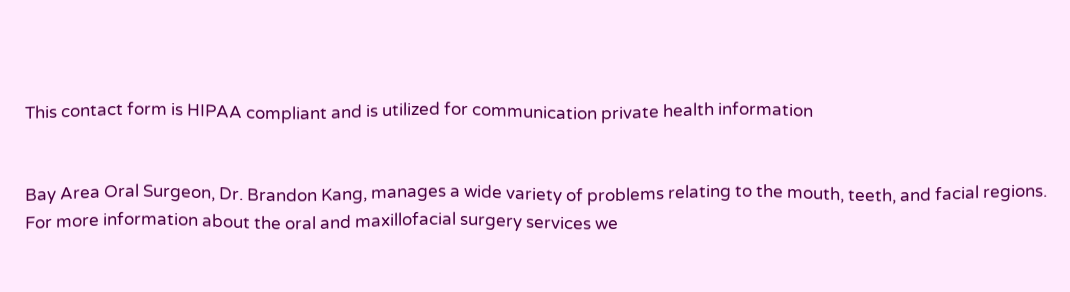This contact form is HIPAA compliant and is utilized for communication private health information


Bay Area Oral Surgeon, Dr. Brandon Kang, manages a wide variety of problems relating to the mouth, teeth, and facial regions. For more information about the oral and maxillofacial surgery services we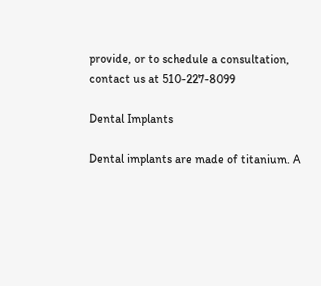provide, or to schedule a consultation,
contact us at 510-227-8099

Dental Implants

Dental implants are made of titanium. A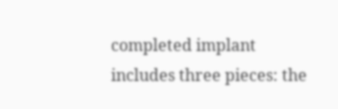completed implant includes three pieces: the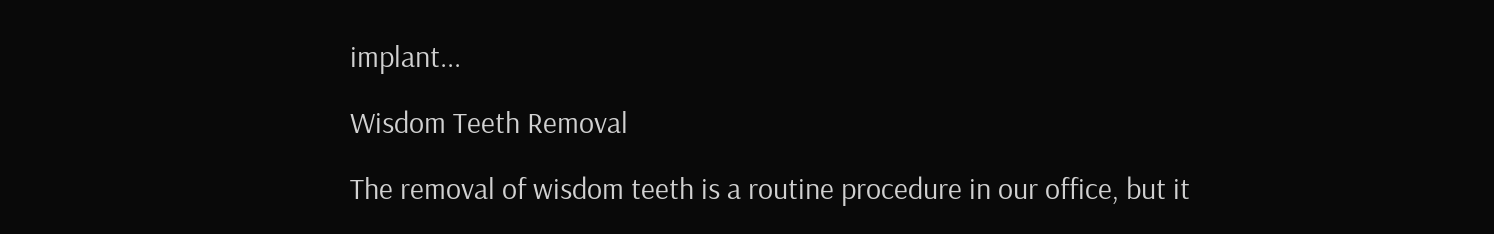implant...

Wisdom Teeth Removal

The removal of wisdom teeth is a routine procedure in our office, but it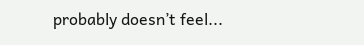probably doesn’t feel...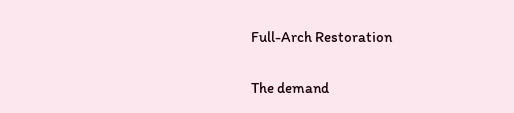Full-Arch Restoration

The demand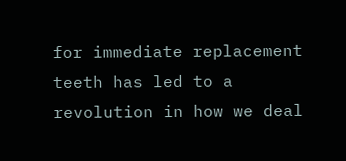for immediate replacement teeth has led to a revolution in how we deal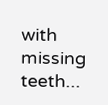with missing teeth...